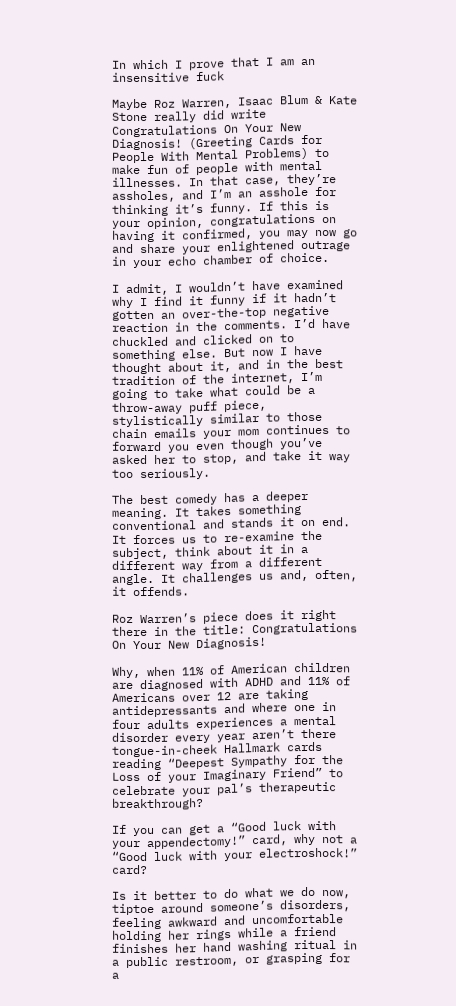In which I prove that I am an insensitive fuck

Maybe Roz Warren, Isaac Blum & Kate Stone really did write Congratulations On Your New Diagnosis! (Greeting Cards for People With Mental Problems) to make fun of people with mental illnesses. In that case, they’re assholes, and I’m an asshole for thinking it’s funny. If this is your opinion, congratulations on having it confirmed, you may now go and share your enlightened outrage in your echo chamber of choice.

I admit, I wouldn’t have examined why I find it funny if it hadn’t gotten an over-the-top negative reaction in the comments. I’d have chuckled and clicked on to something else. But now I have thought about it, and in the best tradition of the internet, I’m going to take what could be a throw-away puff piece, stylistically similar to those chain emails your mom continues to forward you even though you’ve asked her to stop, and take it way too seriously.

The best comedy has a deeper meaning. It takes something conventional and stands it on end. It forces us to re-examine the subject, think about it in a different way from a different angle. It challenges us and, often, it offends.

Roz Warren’s piece does it right there in the title: Congratulations On Your New Diagnosis!

Why, when 11% of American children are diagnosed with ADHD and 11% of Americans over 12 are taking antidepressants and where one in four adults experiences a mental disorder every year aren’t there tongue-in-cheek Hallmark cards reading “Deepest Sympathy for the Loss of your Imaginary Friend” to celebrate your pal’s therapeutic breakthrough?

If you can get a “Good luck with your appendectomy!” card, why not a “Good luck with your electroshock!” card?

Is it better to do what we do now, tiptoe around someone’s disorders, feeling awkward and uncomfortable holding her rings while a friend finishes her hand washing ritual in a public restroom, or grasping for a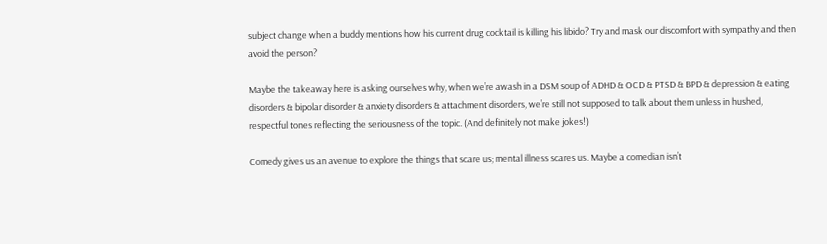subject change when a buddy mentions how his current drug cocktail is killing his libido? Try and mask our discomfort with sympathy and then avoid the person?

Maybe the takeaway here is asking ourselves why, when we’re awash in a DSM soup of ADHD & OCD & PTSD & BPD & depression & eating disorders & bipolar disorder & anxiety disorders & attachment disorders, we’re still not supposed to talk about them unless in hushed, respectful tones reflecting the seriousness of the topic. (And definitely not make jokes!)

Comedy gives us an avenue to explore the things that scare us; mental illness scares us. Maybe a comedian isn’t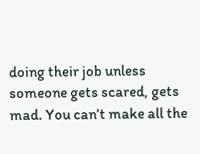doing their job unless someone gets scared, gets mad. You can’t make all the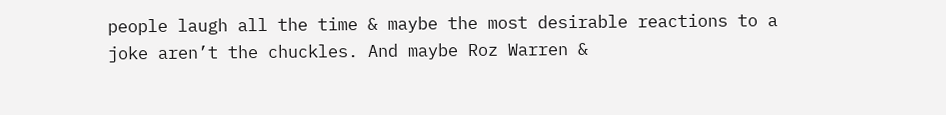people laugh all the time & maybe the most desirable reactions to a joke aren’t the chuckles. And maybe Roz Warren &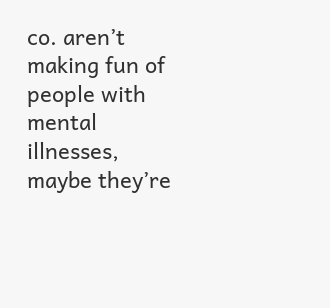co. aren’t making fun of people with mental illnesses, maybe they’re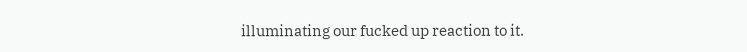illuminating our fucked up reaction to it.